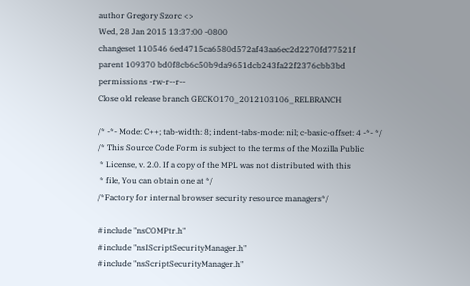author Gregory Szorc <>
Wed, 28 Jan 2015 13:37:00 -0800
changeset 110546 6ed4715ca6580d572af43aa6ec2d2270fd77521f
parent 109370 bd0f8cb6c50b9da9651dcb243fa22f2376cbb3bd
permissions -rw-r--r--
Close old release branch GECKO170_2012103106_RELBRANCH

/* -*- Mode: C++; tab-width: 8; indent-tabs-mode: nil; c-basic-offset: 4 -*- */
/* This Source Code Form is subject to the terms of the Mozilla Public
 * License, v. 2.0. If a copy of the MPL was not distributed with this
 * file, You can obtain one at */
/*Factory for internal browser security resource managers*/

#include "nsCOMPtr.h"
#include "nsIScriptSecurityManager.h"
#include "nsScriptSecurityManager.h"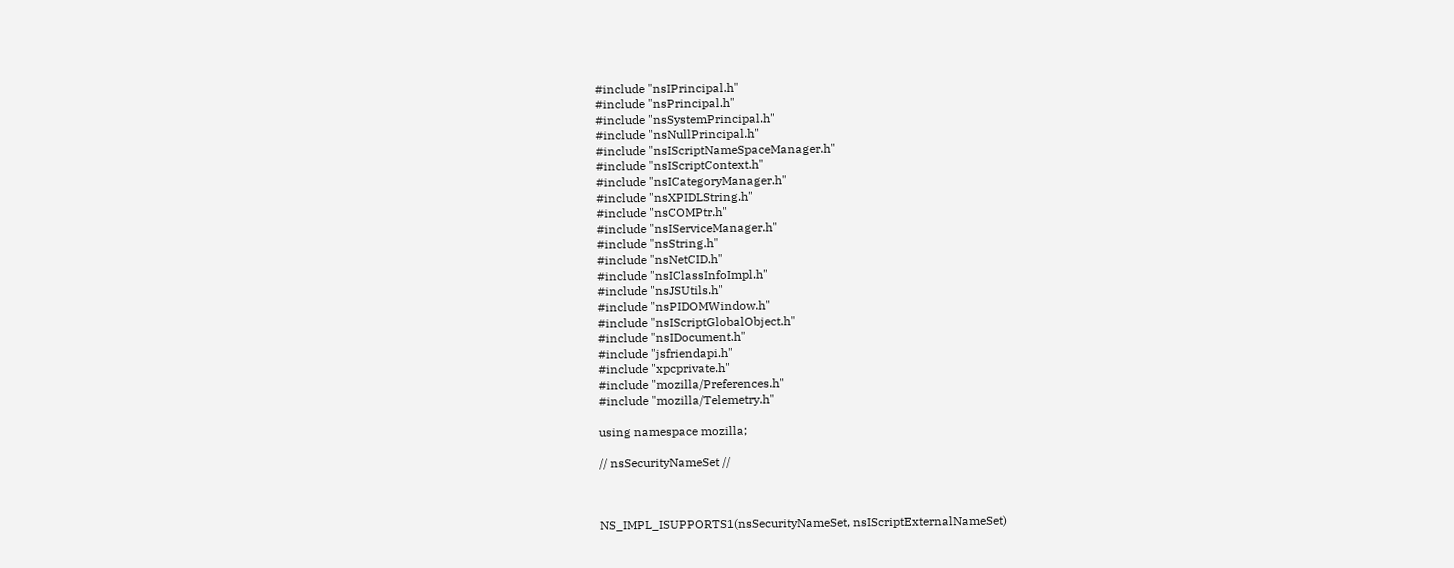#include "nsIPrincipal.h"
#include "nsPrincipal.h"
#include "nsSystemPrincipal.h"
#include "nsNullPrincipal.h"
#include "nsIScriptNameSpaceManager.h"
#include "nsIScriptContext.h"
#include "nsICategoryManager.h"
#include "nsXPIDLString.h"
#include "nsCOMPtr.h"
#include "nsIServiceManager.h"
#include "nsString.h"
#include "nsNetCID.h"
#include "nsIClassInfoImpl.h"
#include "nsJSUtils.h"
#include "nsPIDOMWindow.h"
#include "nsIScriptGlobalObject.h"
#include "nsIDocument.h"
#include "jsfriendapi.h"
#include "xpcprivate.h"
#include "mozilla/Preferences.h"
#include "mozilla/Telemetry.h"

using namespace mozilla;

// nsSecurityNameSet //



NS_IMPL_ISUPPORTS1(nsSecurityNameSet, nsIScriptExternalNameSet)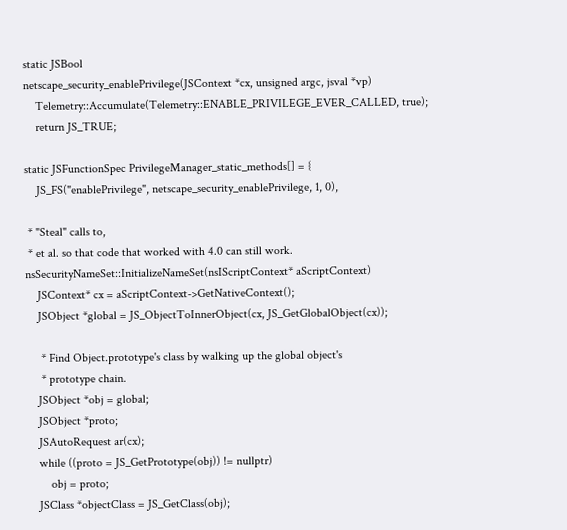static JSBool
netscape_security_enablePrivilege(JSContext *cx, unsigned argc, jsval *vp)
    Telemetry::Accumulate(Telemetry::ENABLE_PRIVILEGE_EVER_CALLED, true);
    return JS_TRUE;

static JSFunctionSpec PrivilegeManager_static_methods[] = {
    JS_FS("enablePrivilege", netscape_security_enablePrivilege, 1, 0),

 * "Steal" calls to,
 * et al. so that code that worked with 4.0 can still work.
nsSecurityNameSet::InitializeNameSet(nsIScriptContext* aScriptContext)
    JSContext* cx = aScriptContext->GetNativeContext();
    JSObject *global = JS_ObjectToInnerObject(cx, JS_GetGlobalObject(cx));

     * Find Object.prototype's class by walking up the global object's
     * prototype chain.
    JSObject *obj = global;
    JSObject *proto;
    JSAutoRequest ar(cx);
    while ((proto = JS_GetPrototype(obj)) != nullptr)
        obj = proto;
    JSClass *objectClass = JS_GetClass(obj);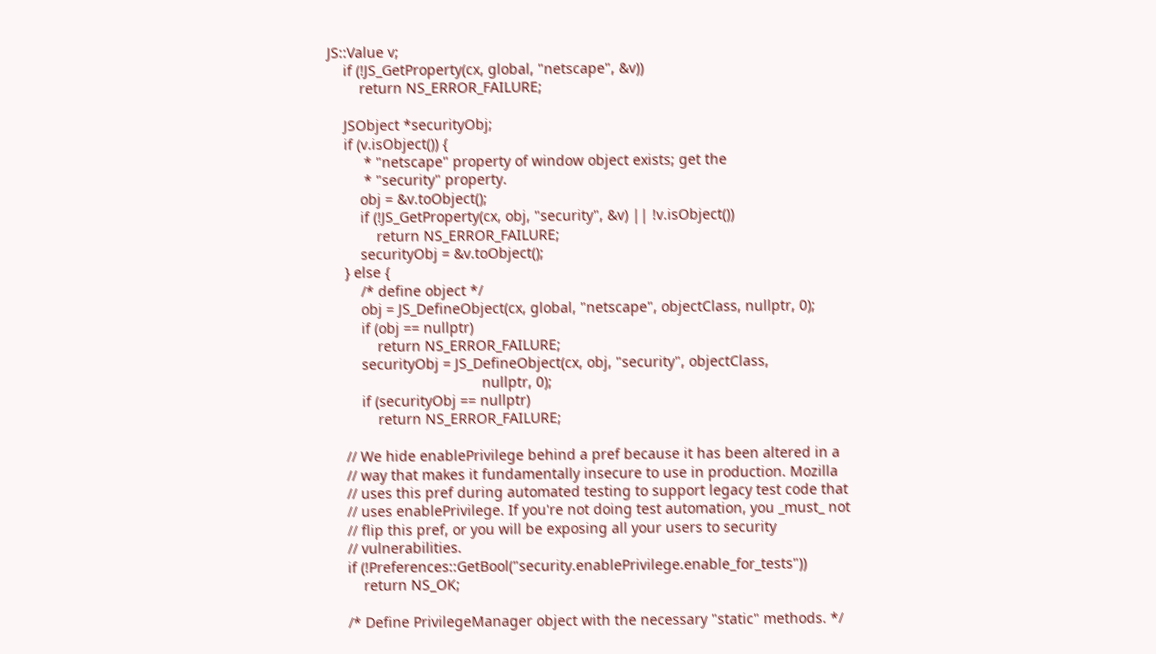JS::Value v;
    if (!JS_GetProperty(cx, global, "netscape", &v))
        return NS_ERROR_FAILURE;

    JSObject *securityObj;
    if (v.isObject()) {
         * "netscape" property of window object exists; get the
         * "security" property.
        obj = &v.toObject();
        if (!JS_GetProperty(cx, obj, "security", &v) || !v.isObject())
            return NS_ERROR_FAILURE;
        securityObj = &v.toObject();
    } else {
        /* define object */
        obj = JS_DefineObject(cx, global, "netscape", objectClass, nullptr, 0);
        if (obj == nullptr)
            return NS_ERROR_FAILURE;
        securityObj = JS_DefineObject(cx, obj, "security", objectClass,
                                      nullptr, 0);
        if (securityObj == nullptr)
            return NS_ERROR_FAILURE;

    // We hide enablePrivilege behind a pref because it has been altered in a
    // way that makes it fundamentally insecure to use in production. Mozilla
    // uses this pref during automated testing to support legacy test code that
    // uses enablePrivilege. If you're not doing test automation, you _must_ not
    // flip this pref, or you will be exposing all your users to security
    // vulnerabilities.
    if (!Preferences::GetBool("security.enablePrivilege.enable_for_tests"))
        return NS_OK;

    /* Define PrivilegeManager object with the necessary "static" methods. */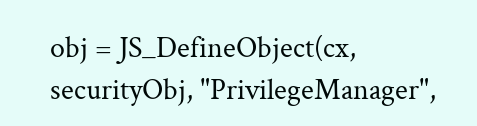obj = JS_DefineObject(cx, securityObj, "PrivilegeManager",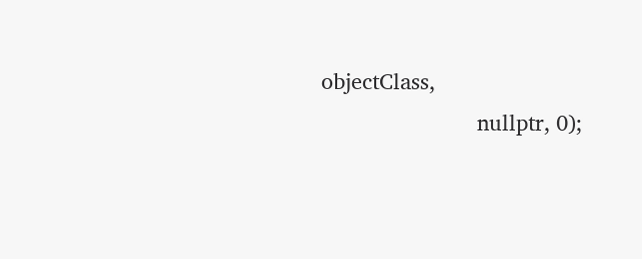objectClass,
                          nullptr, 0);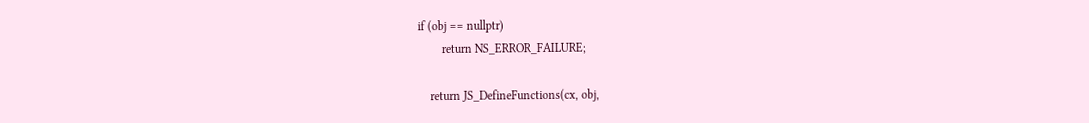if (obj == nullptr)
        return NS_ERROR_FAILURE;

    return JS_DefineFunctions(cx, obj,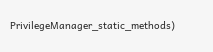PrivilegeManager_static_methods)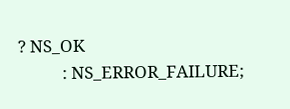? NS_OK
           : NS_ERROR_FAILURE;